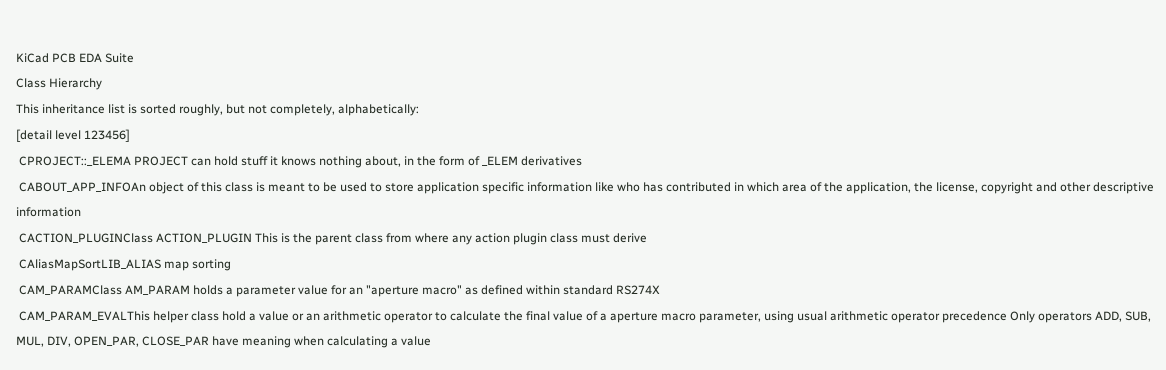KiCad PCB EDA Suite
Class Hierarchy
This inheritance list is sorted roughly, but not completely, alphabetically:
[detail level 123456]
 CPROJECT::_ELEMA PROJECT can hold stuff it knows nothing about, in the form of _ELEM derivatives
 CABOUT_APP_INFOAn object of this class is meant to be used to store application specific information like who has contributed in which area of the application, the license, copyright and other descriptive information
 CACTION_PLUGINClass ACTION_PLUGIN This is the parent class from where any action plugin class must derive
 CAliasMapSortLIB_ALIAS map sorting
 CAM_PARAMClass AM_PARAM holds a parameter value for an "aperture macro" as defined within standard RS274X
 CAM_PARAM_EVALThis helper class hold a value or an arithmetic operator to calculate the final value of a aperture macro parameter, using usual arithmetic operator precedence Only operators ADD, SUB, MUL, DIV, OPEN_PAR, CLOSE_PAR have meaning when calculating a value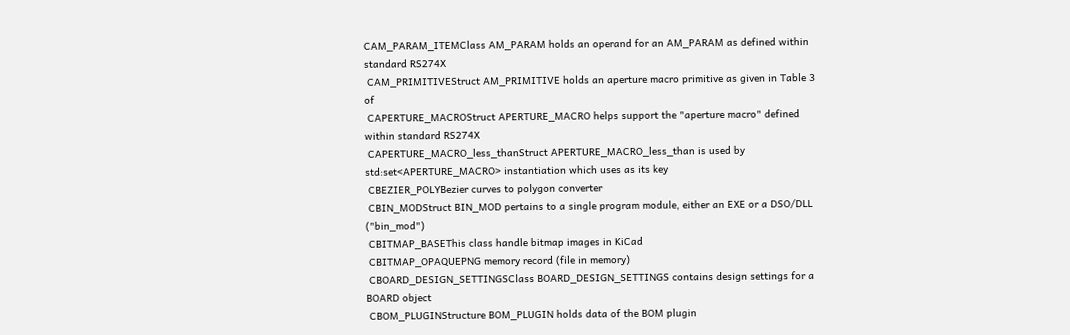CAM_PARAM_ITEMClass AM_PARAM holds an operand for an AM_PARAM as defined within standard RS274X
 CAM_PRIMITIVEStruct AM_PRIMITIVE holds an aperture macro primitive as given in Table 3 of
 CAPERTURE_MACROStruct APERTURE_MACRO helps support the "aperture macro" defined within standard RS274X
 CAPERTURE_MACRO_less_thanStruct APERTURE_MACRO_less_than is used by std:set<APERTURE_MACRO> instantiation which uses as its key
 CBEZIER_POLYBezier curves to polygon converter
 CBIN_MODStruct BIN_MOD pertains to a single program module, either an EXE or a DSO/DLL ("bin_mod")
 CBITMAP_BASEThis class handle bitmap images in KiCad
 CBITMAP_OPAQUEPNG memory record (file in memory)
 CBOARD_DESIGN_SETTINGSClass BOARD_DESIGN_SETTINGS contains design settings for a BOARD object
 CBOM_PLUGINStructure BOM_PLUGIN holds data of the BOM plugin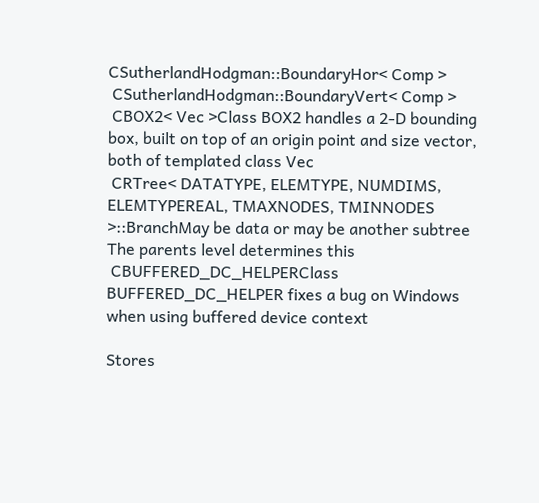CSutherlandHodgman::BoundaryHor< Comp >
 CSutherlandHodgman::BoundaryVert< Comp >
 CBOX2< Vec >Class BOX2 handles a 2-D bounding box, built on top of an origin point and size vector, both of templated class Vec
 CRTree< DATATYPE, ELEMTYPE, NUMDIMS, ELEMTYPEREAL, TMAXNODES, TMINNODES >::BranchMay be data or may be another subtree The parents level determines this
 CBUFFERED_DC_HELPERClass BUFFERED_DC_HELPER fixes a bug on Windows when using buffered device context

Stores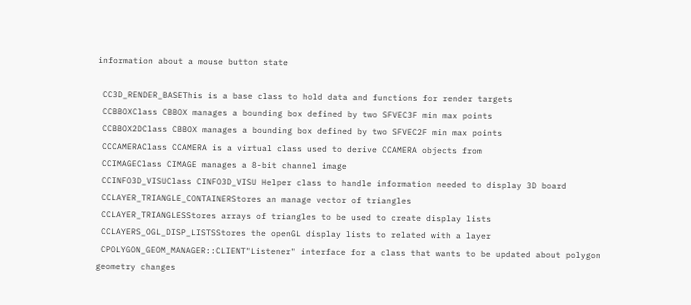information about a mouse button state

 CC3D_RENDER_BASEThis is a base class to hold data and functions for render targets
 CCBBOXClass CBBOX manages a bounding box defined by two SFVEC3F min max points
 CCBBOX2DClass CBBOX manages a bounding box defined by two SFVEC2F min max points
 CCCAMERAClass CCAMERA is a virtual class used to derive CCAMERA objects from
 CCIMAGEClass CIMAGE manages a 8-bit channel image
 CCINFO3D_VISUClass CINFO3D_VISU Helper class to handle information needed to display 3D board
 CCLAYER_TRIANGLE_CONTAINERStores an manage vector of triangles
 CCLAYER_TRIANGLESStores arrays of triangles to be used to create display lists
 CCLAYERS_OGL_DISP_LISTSStores the openGL display lists to related with a layer
 CPOLYGON_GEOM_MANAGER::CLIENT"Listener" interface for a class that wants to be updated about polygon geometry changes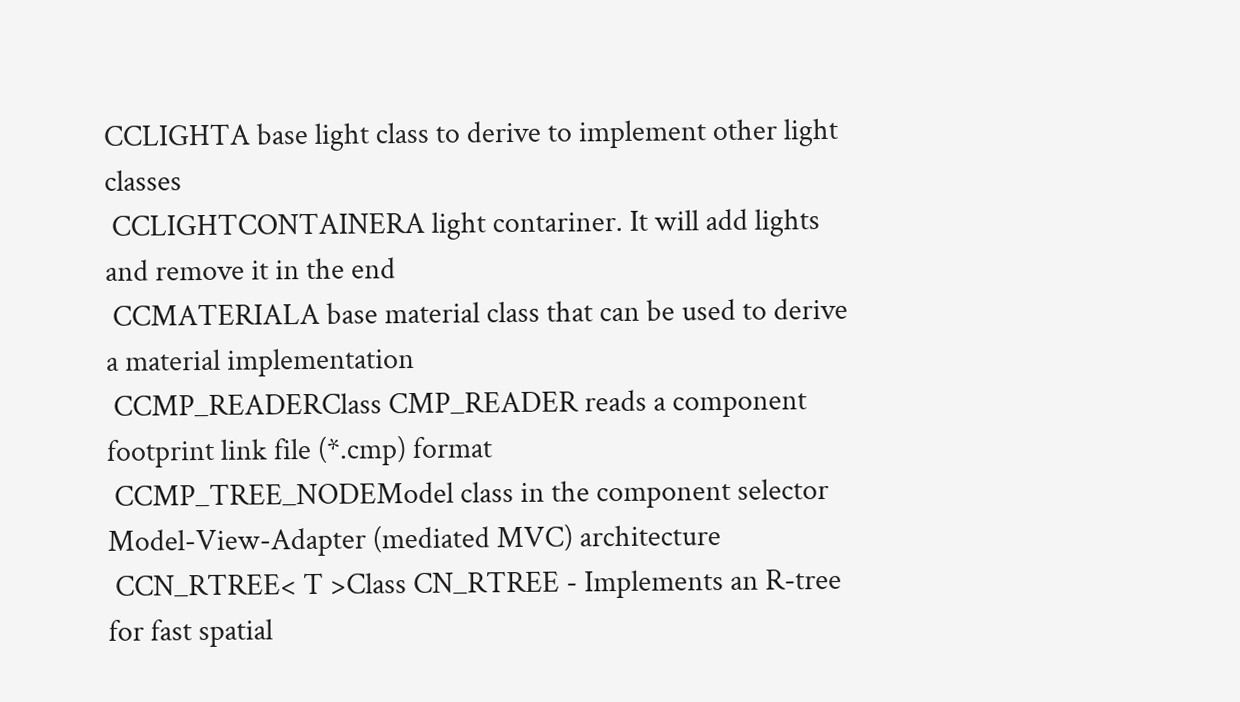CCLIGHTA base light class to derive to implement other light classes
 CCLIGHTCONTAINERA light contariner. It will add lights and remove it in the end
 CCMATERIALA base material class that can be used to derive a material implementation
 CCMP_READERClass CMP_READER reads a component footprint link file (*.cmp) format
 CCMP_TREE_NODEModel class in the component selector Model-View-Adapter (mediated MVC) architecture
 CCN_RTREE< T >Class CN_RTREE - Implements an R-tree for fast spatial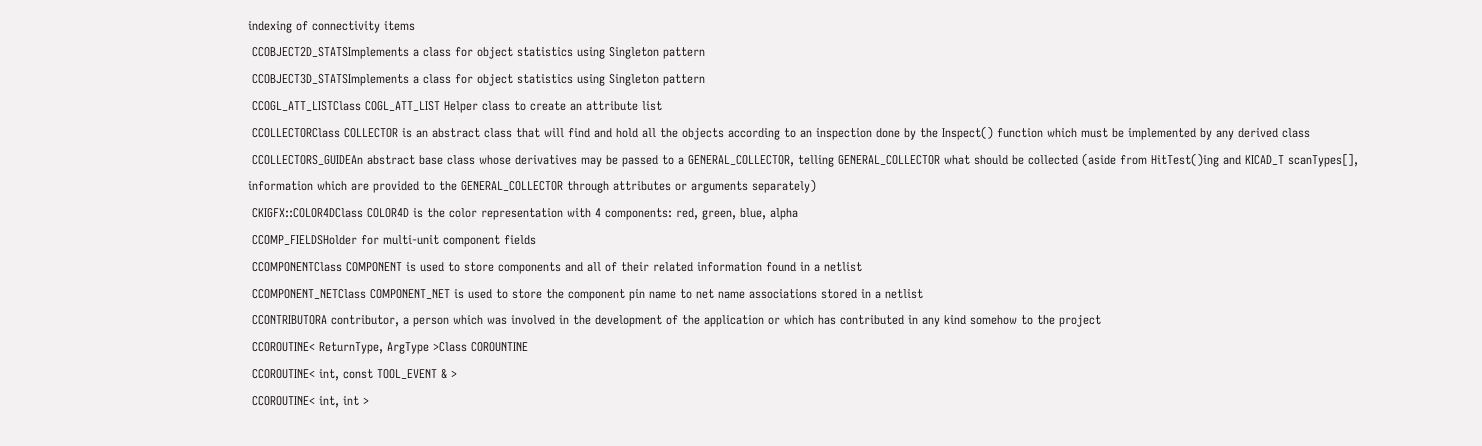indexing of connectivity items
 CCOBJECT2D_STATSImplements a class for object statistics using Singleton pattern
 CCOBJECT3D_STATSImplements a class for object statistics using Singleton pattern
 CCOGL_ATT_LISTClass COGL_ATT_LIST Helper class to create an attribute list
 CCOLLECTORClass COLLECTOR is an abstract class that will find and hold all the objects according to an inspection done by the Inspect() function which must be implemented by any derived class
 CCOLLECTORS_GUIDEAn abstract base class whose derivatives may be passed to a GENERAL_COLLECTOR, telling GENERAL_COLLECTOR what should be collected (aside from HitTest()ing and KICAD_T scanTypes[], information which are provided to the GENERAL_COLLECTOR through attributes or arguments separately)
 CKIGFX::COLOR4DClass COLOR4D is the color representation with 4 components: red, green, blue, alpha
 CCOMP_FIELDSHolder for multi-unit component fields
 CCOMPONENTClass COMPONENT is used to store components and all of their related information found in a netlist
 CCOMPONENT_NETClass COMPONENT_NET is used to store the component pin name to net name associations stored in a netlist
 CCONTRIBUTORA contributor, a person which was involved in the development of the application or which has contributed in any kind somehow to the project
 CCOROUTINE< ReturnType, ArgType >Class COROUNTINE
 CCOROUTINE< int, const TOOL_EVENT & >
 CCOROUTINE< int, int >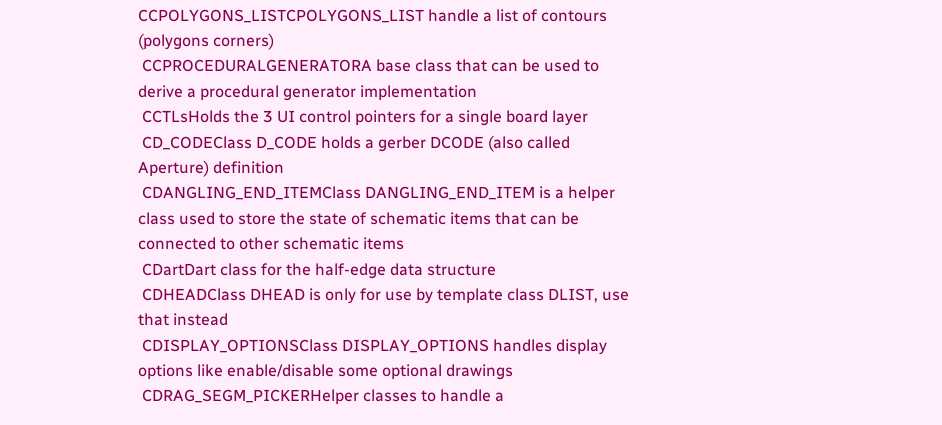CCPOLYGONS_LISTCPOLYGONS_LIST handle a list of contours (polygons corners)
 CCPROCEDURALGENERATORA base class that can be used to derive a procedural generator implementation
 CCTLsHolds the 3 UI control pointers for a single board layer
 CD_CODEClass D_CODE holds a gerber DCODE (also called Aperture) definition
 CDANGLING_END_ITEMClass DANGLING_END_ITEM is a helper class used to store the state of schematic items that can be connected to other schematic items
 CDartDart class for the half-edge data structure
 CDHEADClass DHEAD is only for use by template class DLIST, use that instead
 CDISPLAY_OPTIONSClass DISPLAY_OPTIONS handles display options like enable/disable some optional drawings
 CDRAG_SEGM_PICKERHelper classes to handle a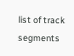list of track segments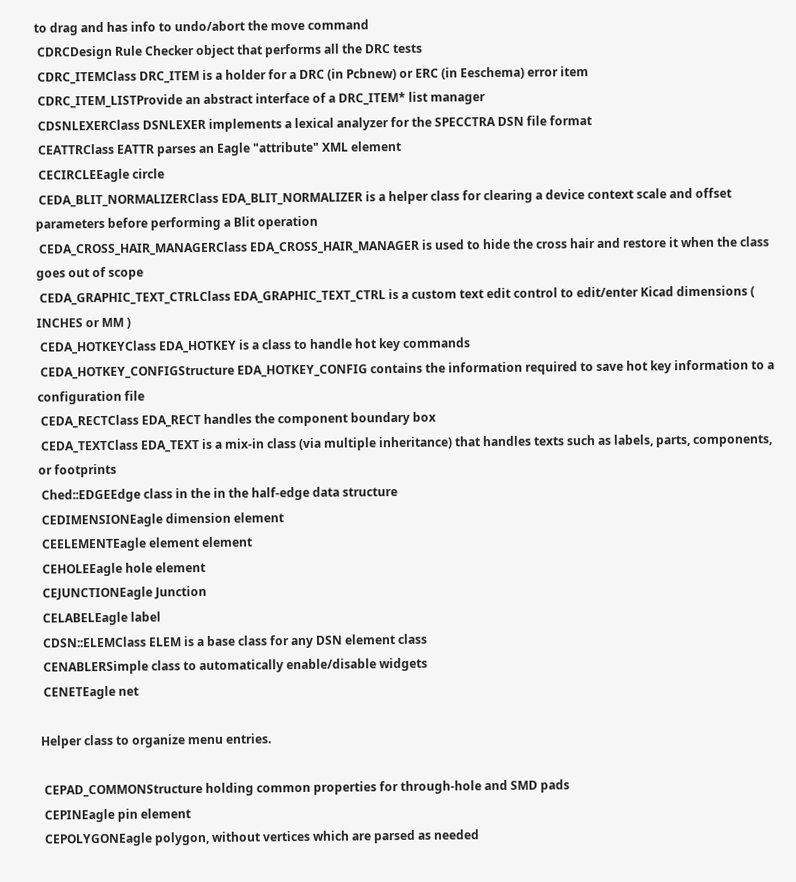to drag and has info to undo/abort the move command
 CDRCDesign Rule Checker object that performs all the DRC tests
 CDRC_ITEMClass DRC_ITEM is a holder for a DRC (in Pcbnew) or ERC (in Eeschema) error item
 CDRC_ITEM_LISTProvide an abstract interface of a DRC_ITEM* list manager
 CDSNLEXERClass DSNLEXER implements a lexical analyzer for the SPECCTRA DSN file format
 CEATTRClass EATTR parses an Eagle "attribute" XML element
 CECIRCLEEagle circle
 CEDA_BLIT_NORMALIZERClass EDA_BLIT_NORMALIZER is a helper class for clearing a device context scale and offset parameters before performing a Blit operation
 CEDA_CROSS_HAIR_MANAGERClass EDA_CROSS_HAIR_MANAGER is used to hide the cross hair and restore it when the class goes out of scope
 CEDA_GRAPHIC_TEXT_CTRLClass EDA_GRAPHIC_TEXT_CTRL is a custom text edit control to edit/enter Kicad dimensions ( INCHES or MM )
 CEDA_HOTKEYClass EDA_HOTKEY is a class to handle hot key commands
 CEDA_HOTKEY_CONFIGStructure EDA_HOTKEY_CONFIG contains the information required to save hot key information to a configuration file
 CEDA_RECTClass EDA_RECT handles the component boundary box
 CEDA_TEXTClass EDA_TEXT is a mix-in class (via multiple inheritance) that handles texts such as labels, parts, components, or footprints
 Ched::EDGEEdge class in the in the half-edge data structure
 CEDIMENSIONEagle dimension element
 CEELEMENTEagle element element
 CEHOLEEagle hole element
 CEJUNCTIONEagle Junction
 CELABELEagle label
 CDSN::ELEMClass ELEM is a base class for any DSN element class
 CENABLERSimple class to automatically enable/disable widgets
 CENETEagle net

Helper class to organize menu entries.

 CEPAD_COMMONStructure holding common properties for through-hole and SMD pads
 CEPINEagle pin element
 CEPOLYGONEagle polygon, without vertices which are parsed as needed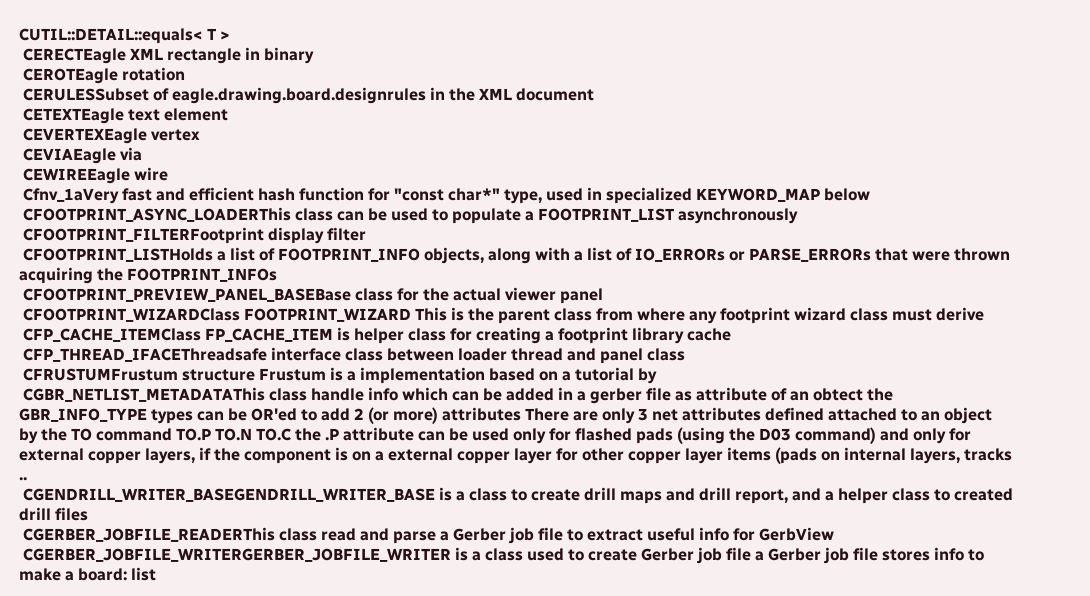CUTIL::DETAIL::equals< T >
 CERECTEagle XML rectangle in binary
 CEROTEagle rotation
 CERULESSubset of eagle.drawing.board.designrules in the XML document
 CETEXTEagle text element
 CEVERTEXEagle vertex
 CEVIAEagle via
 CEWIREEagle wire
 Cfnv_1aVery fast and efficient hash function for "const char*" type, used in specialized KEYWORD_MAP below
 CFOOTPRINT_ASYNC_LOADERThis class can be used to populate a FOOTPRINT_LIST asynchronously
 CFOOTPRINT_FILTERFootprint display filter
 CFOOTPRINT_LISTHolds a list of FOOTPRINT_INFO objects, along with a list of IO_ERRORs or PARSE_ERRORs that were thrown acquiring the FOOTPRINT_INFOs
 CFOOTPRINT_PREVIEW_PANEL_BASEBase class for the actual viewer panel
 CFOOTPRINT_WIZARDClass FOOTPRINT_WIZARD This is the parent class from where any footprint wizard class must derive
 CFP_CACHE_ITEMClass FP_CACHE_ITEM is helper class for creating a footprint library cache
 CFP_THREAD_IFACEThreadsafe interface class between loader thread and panel class
 CFRUSTUMFrustum structure Frustum is a implementation based on a tutorial by
 CGBR_NETLIST_METADATAThis class handle info which can be added in a gerber file as attribute of an obtect the GBR_INFO_TYPE types can be OR'ed to add 2 (or more) attributes There are only 3 net attributes defined attached to an object by the TO command TO.P TO.N TO.C the .P attribute can be used only for flashed pads (using the D03 command) and only for external copper layers, if the component is on a external copper layer for other copper layer items (pads on internal layers, tracks ..
 CGENDRILL_WRITER_BASEGENDRILL_WRITER_BASE is a class to create drill maps and drill report, and a helper class to created drill files
 CGERBER_JOBFILE_READERThis class read and parse a Gerber job file to extract useful info for GerbView
 CGERBER_JOBFILE_WRITERGERBER_JOBFILE_WRITER is a class used to create Gerber job file a Gerber job file stores info to make a board: list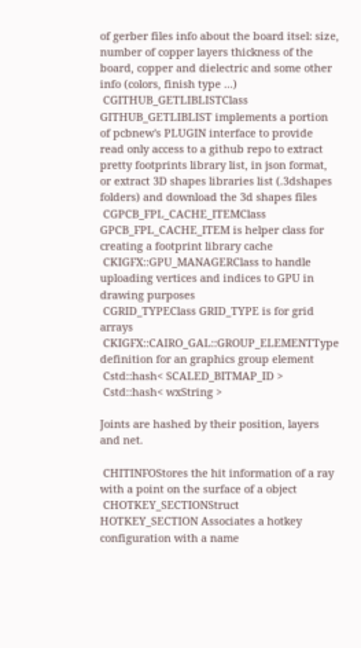of gerber files info about the board itsel: size, number of copper layers thickness of the board, copper and dielectric and some other info (colors, finish type ...)
 CGITHUB_GETLIBLISTClass GITHUB_GETLIBLIST implements a portion of pcbnew's PLUGIN interface to provide read only access to a github repo to extract pretty footprints library list, in json format, or extract 3D shapes libraries list (.3dshapes folders) and download the 3d shapes files
 CGPCB_FPL_CACHE_ITEMClass GPCB_FPL_CACHE_ITEM is helper class for creating a footprint library cache
 CKIGFX::GPU_MANAGERClass to handle uploading vertices and indices to GPU in drawing purposes
 CGRID_TYPEClass GRID_TYPE is for grid arrays
 CKIGFX::CAIRO_GAL::GROUP_ELEMENTType definition for an graphics group element
 Cstd::hash< SCALED_BITMAP_ID >
 Cstd::hash< wxString >

Joints are hashed by their position, layers and net.

 CHITINFOStores the hit information of a ray with a point on the surface of a object
 CHOTKEY_SECTIONStruct HOTKEY_SECTION Associates a hotkey configuration with a name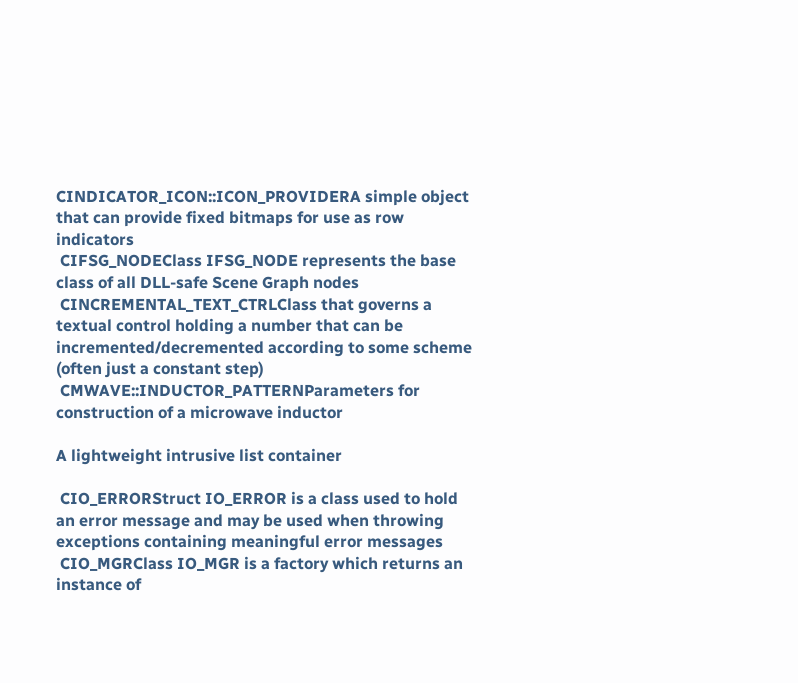CINDICATOR_ICON::ICON_PROVIDERA simple object that can provide fixed bitmaps for use as row indicators
 CIFSG_NODEClass IFSG_NODE represents the base class of all DLL-safe Scene Graph nodes
 CINCREMENTAL_TEXT_CTRLClass that governs a textual control holding a number that can be incremented/decremented according to some scheme (often just a constant step)
 CMWAVE::INDUCTOR_PATTERNParameters for construction of a microwave inductor

A lightweight intrusive list container

 CIO_ERRORStruct IO_ERROR is a class used to hold an error message and may be used when throwing exceptions containing meaningful error messages
 CIO_MGRClass IO_MGR is a factory which returns an instance of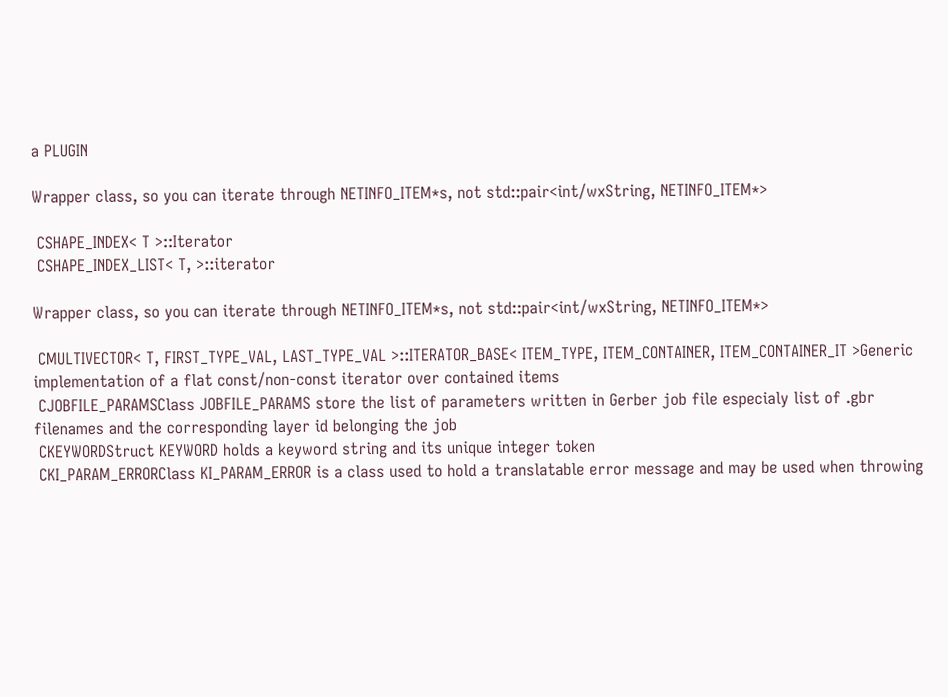a PLUGIN

Wrapper class, so you can iterate through NETINFO_ITEM*s, not std::pair<int/wxString, NETINFO_ITEM*>

 CSHAPE_INDEX< T >::Iterator
 CSHAPE_INDEX_LIST< T, >::iterator

Wrapper class, so you can iterate through NETINFO_ITEM*s, not std::pair<int/wxString, NETINFO_ITEM*>

 CMULTIVECTOR< T, FIRST_TYPE_VAL, LAST_TYPE_VAL >::ITERATOR_BASE< ITEM_TYPE, ITEM_CONTAINER, ITEM_CONTAINER_IT >Generic implementation of a flat const/non-const iterator over contained items
 CJOBFILE_PARAMSClass JOBFILE_PARAMS store the list of parameters written in Gerber job file especialy list of .gbr filenames and the corresponding layer id belonging the job
 CKEYWORDStruct KEYWORD holds a keyword string and its unique integer token
 CKI_PARAM_ERRORClass KI_PARAM_ERROR is a class used to hold a translatable error message and may be used when throwing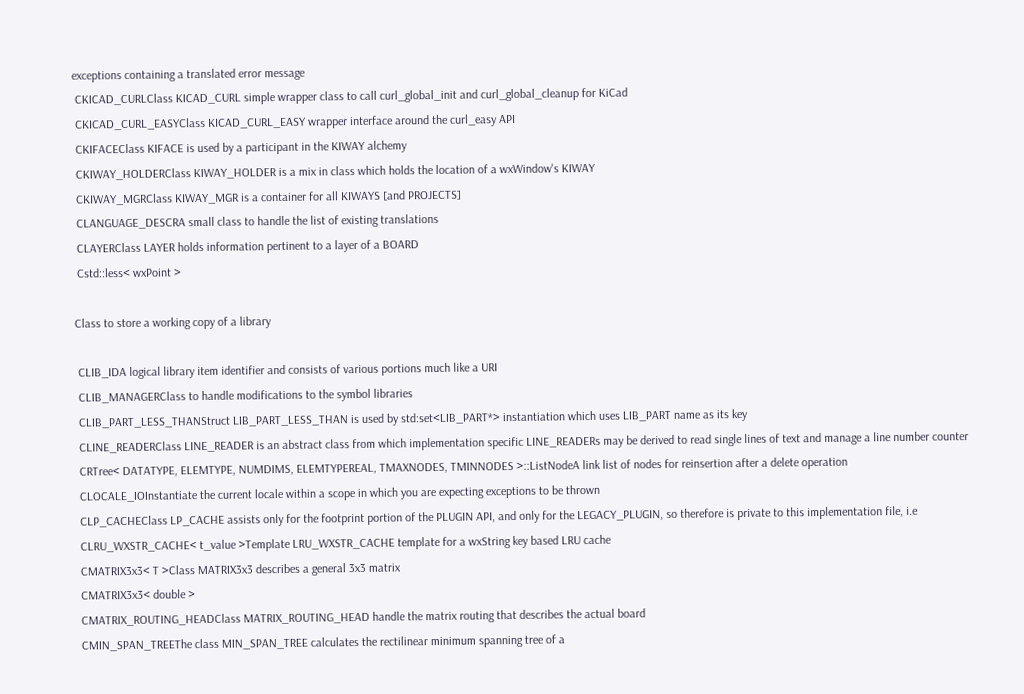exceptions containing a translated error message
 CKICAD_CURLClass KICAD_CURL simple wrapper class to call curl_global_init and curl_global_cleanup for KiCad
 CKICAD_CURL_EASYClass KICAD_CURL_EASY wrapper interface around the curl_easy API
 CKIFACEClass KIFACE is used by a participant in the KIWAY alchemy
 CKIWAY_HOLDERClass KIWAY_HOLDER is a mix in class which holds the location of a wxWindow's KIWAY
 CKIWAY_MGRClass KIWAY_MGR is a container for all KIWAYS [and PROJECTS]
 CLANGUAGE_DESCRA small class to handle the list of existing translations
 CLAYERClass LAYER holds information pertinent to a layer of a BOARD
 Cstd::less< wxPoint >

Class to store a working copy of a library

 CLIB_IDA logical library item identifier and consists of various portions much like a URI
 CLIB_MANAGERClass to handle modifications to the symbol libraries
 CLIB_PART_LESS_THANStruct LIB_PART_LESS_THAN is used by std:set<LIB_PART*> instantiation which uses LIB_PART name as its key
 CLINE_READERClass LINE_READER is an abstract class from which implementation specific LINE_READERs may be derived to read single lines of text and manage a line number counter
 CRTree< DATATYPE, ELEMTYPE, NUMDIMS, ELEMTYPEREAL, TMAXNODES, TMINNODES >::ListNodeA link list of nodes for reinsertion after a delete operation
 CLOCALE_IOInstantiate the current locale within a scope in which you are expecting exceptions to be thrown
 CLP_CACHEClass LP_CACHE assists only for the footprint portion of the PLUGIN API, and only for the LEGACY_PLUGIN, so therefore is private to this implementation file, i.e
 CLRU_WXSTR_CACHE< t_value >Template LRU_WXSTR_CACHE template for a wxString key based LRU cache
 CMATRIX3x3< T >Class MATRIX3x3 describes a general 3x3 matrix
 CMATRIX3x3< double >
 CMATRIX_ROUTING_HEADClass MATRIX_ROUTING_HEAD handle the matrix routing that describes the actual board
 CMIN_SPAN_TREEThe class MIN_SPAN_TREE calculates the rectilinear minimum spanning tree of a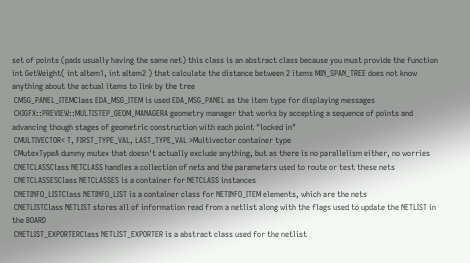set of points (pads usually having the same net) this class is an abstract class because you must provide the function int GetWeight( int aItem1, int aItem2 ) that calculate the distance between 2 items MIN_SPAN_TREE does not know anything about the actual items to link by the tree
 CMSG_PANEL_ITEMClass EDA_MSG_ITEM is used EDA_MSG_PANEL as the item type for displaying messages
 CKIGFX::PREVIEW::MULTISTEP_GEOM_MANAGERA geometry manager that works by accepting a sequence of points and advancing though stages of geometric construction with each point "locked in"
 CMULTIVECTOR< T, FIRST_TYPE_VAL, LAST_TYPE_VAL >Multivector container type
 CMutexTypeA dummy mutex that doesn't actually exclude anything, but as there is no parallelism either, no worries
 CNETCLASSClass NETCLASS handles a collection of nets and the parameters used to route or test these nets
 CNETCLASSESClass NETCLASSES is a container for NETCLASS instances
 CNETINFO_LISTClass NETINFO_LIST is a container class for NETINFO_ITEM elements, which are the nets
 CNETLISTClass NETLIST stores all of information read from a netlist along with the flags used to update the NETLIST in the BOARD
 CNETLIST_EXPORTERClass NETLIST_EXPORTER is a abstract class used for the netlist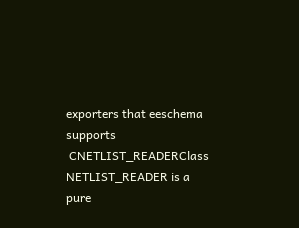exporters that eeschema supports
 CNETLIST_READERClass NETLIST_READER is a pure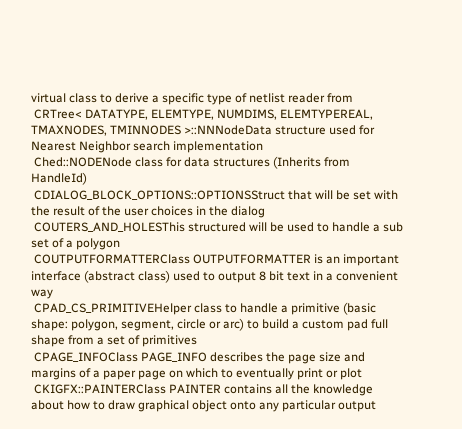virtual class to derive a specific type of netlist reader from
 CRTree< DATATYPE, ELEMTYPE, NUMDIMS, ELEMTYPEREAL, TMAXNODES, TMINNODES >::NNNodeData structure used for Nearest Neighbor search implementation
 Ched::NODENode class for data structures (Inherits from HandleId)
 CDIALOG_BLOCK_OPTIONS::OPTIONSStruct that will be set with the result of the user choices in the dialog
 COUTERS_AND_HOLESThis structured will be used to handle a sub set of a polygon
 COUTPUTFORMATTERClass OUTPUTFORMATTER is an important interface (abstract class) used to output 8 bit text in a convenient way
 CPAD_CS_PRIMITIVEHelper class to handle a primitive (basic shape: polygon, segment, circle or arc) to build a custom pad full shape from a set of primitives
 CPAGE_INFOClass PAGE_INFO describes the page size and margins of a paper page on which to eventually print or plot
 CKIGFX::PAINTERClass PAINTER contains all the knowledge about how to draw graphical object onto any particular output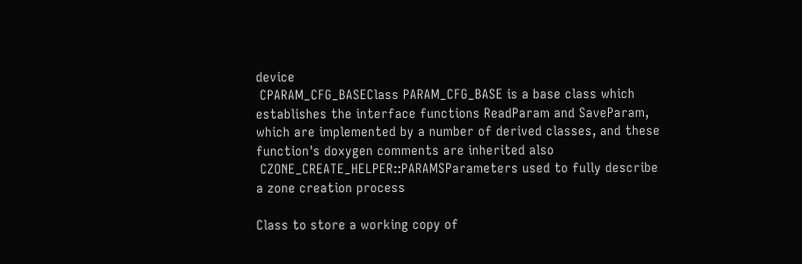device
 CPARAM_CFG_BASEClass PARAM_CFG_BASE is a base class which establishes the interface functions ReadParam and SaveParam, which are implemented by a number of derived classes, and these function's doxygen comments are inherited also
 CZONE_CREATE_HELPER::PARAMSParameters used to fully describe a zone creation process

Class to store a working copy of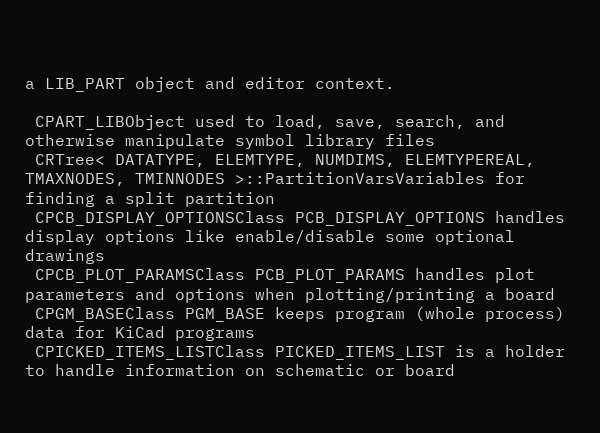a LIB_PART object and editor context.

 CPART_LIBObject used to load, save, search, and otherwise manipulate symbol library files
 CRTree< DATATYPE, ELEMTYPE, NUMDIMS, ELEMTYPEREAL, TMAXNODES, TMINNODES >::PartitionVarsVariables for finding a split partition
 CPCB_DISPLAY_OPTIONSClass PCB_DISPLAY_OPTIONS handles display options like enable/disable some optional drawings
 CPCB_PLOT_PARAMSClass PCB_PLOT_PARAMS handles plot parameters and options when plotting/printing a board
 CPGM_BASEClass PGM_BASE keeps program (whole process) data for KiCad programs
 CPICKED_ITEMS_LISTClass PICKED_ITEMS_LIST is a holder to handle information on schematic or board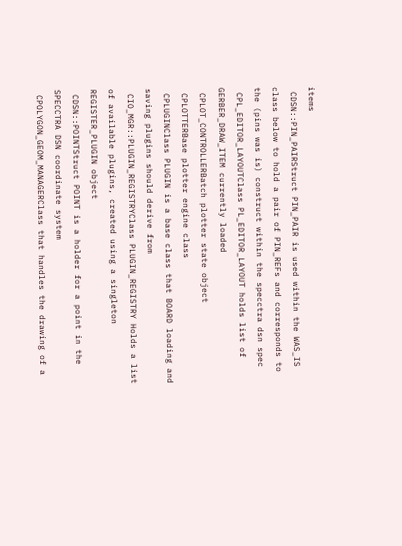items
 CDSN::PIN_PAIRStruct PIN_PAIR is used within the WAS_IS class below to hold a pair of PIN_REFs and corresponds to the (pins was is) construct within the specctra dsn spec
 CPL_EDITOR_LAYOUTClass PL_EDITOR_LAYOUT holds list of GERBER_DRAW_ITEM currently loaded
 CPLOT_CONTROLLERBatch plotter state object
 CPLOTTERBase plotter engine class
 CPLUGINClass PLUGIN is a base class that BOARD loading and saving plugins should derive from
 CIO_MGR::PLUGIN_REGISTRYClass PLUGIN_REGISTRY Holds a list of available plugins, created using a singleton REGISTER_PLUGIN object
 CDSN::POINTStruct POINT is a holder for a point in the SPECCTRA DSN coordinate system
 CPOLYGON_GEOM_MANAGERClass that handles the drawing of a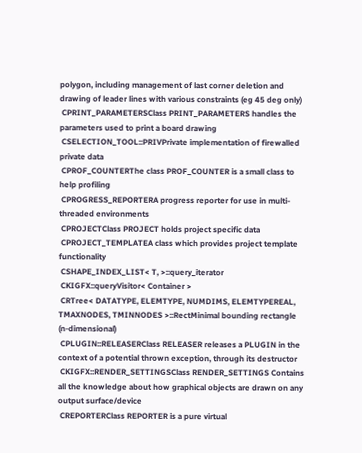polygon, including management of last corner deletion and drawing of leader lines with various constraints (eg 45 deg only)
 CPRINT_PARAMETERSClass PRINT_PARAMETERS handles the parameters used to print a board drawing
 CSELECTION_TOOL::PRIVPrivate implementation of firewalled private data
 CPROF_COUNTERThe class PROF_COUNTER is a small class to help profiling
 CPROGRESS_REPORTERA progress reporter for use in multi-threaded environments
 CPROJECTClass PROJECT holds project specific data
 CPROJECT_TEMPLATEA class which provides project template functionality
 CSHAPE_INDEX_LIST< T, >::query_iterator
 CKIGFX::queryVisitor< Container >
 CRTree< DATATYPE, ELEMTYPE, NUMDIMS, ELEMTYPEREAL, TMAXNODES, TMINNODES >::RectMinimal bounding rectangle (n-dimensional)
 CPLUGIN::RELEASERClass RELEASER releases a PLUGIN in the context of a potential thrown exception, through its destructor
 CKIGFX::RENDER_SETTINGSClass RENDER_SETTINGS Contains all the knowledge about how graphical objects are drawn on any output surface/device
 CREPORTERClass REPORTER is a pure virtual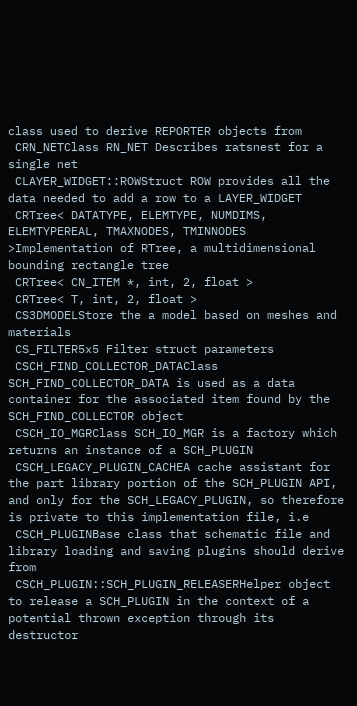class used to derive REPORTER objects from
 CRN_NETClass RN_NET Describes ratsnest for a single net
 CLAYER_WIDGET::ROWStruct ROW provides all the data needed to add a row to a LAYER_WIDGET
 CRTree< DATATYPE, ELEMTYPE, NUMDIMS, ELEMTYPEREAL, TMAXNODES, TMINNODES >Implementation of RTree, a multidimensional bounding rectangle tree
 CRTree< CN_ITEM *, int, 2, float >
 CRTree< T, int, 2, float >
 CS3DMODELStore the a model based on meshes and materials
 CS_FILTER5x5 Filter struct parameters
 CSCH_FIND_COLLECTOR_DATAClass SCH_FIND_COLLECTOR_DATA is used as a data container for the associated item found by the SCH_FIND_COLLECTOR object
 CSCH_IO_MGRClass SCH_IO_MGR is a factory which returns an instance of a SCH_PLUGIN
 CSCH_LEGACY_PLUGIN_CACHEA cache assistant for the part library portion of the SCH_PLUGIN API, and only for the SCH_LEGACY_PLUGIN, so therefore is private to this implementation file, i.e
 CSCH_PLUGINBase class that schematic file and library loading and saving plugins should derive from
 CSCH_PLUGIN::SCH_PLUGIN_RELEASERHelper object to release a SCH_PLUGIN in the context of a potential thrown exception through its destructor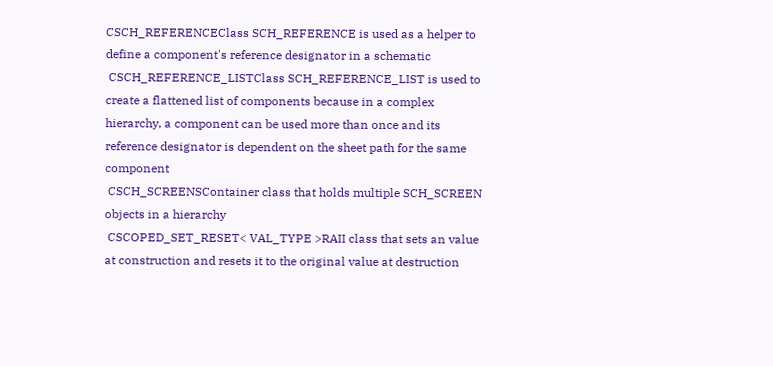CSCH_REFERENCEClass SCH_REFERENCE is used as a helper to define a component's reference designator in a schematic
 CSCH_REFERENCE_LISTClass SCH_REFERENCE_LIST is used to create a flattened list of components because in a complex hierarchy, a component can be used more than once and its reference designator is dependent on the sheet path for the same component
 CSCH_SCREENSContainer class that holds multiple SCH_SCREEN objects in a hierarchy
 CSCOPED_SET_RESET< VAL_TYPE >RAII class that sets an value at construction and resets it to the original value at destruction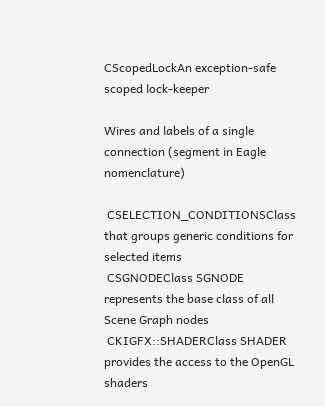CScopedLockAn exception-safe scoped lock-keeper

Wires and labels of a single connection (segment in Eagle nomenclature)

 CSELECTION_CONDITIONSClass that groups generic conditions for selected items
 CSGNODEClass SGNODE represents the base class of all Scene Graph nodes
 CKIGFX::SHADERClass SHADER provides the access to the OpenGL shaders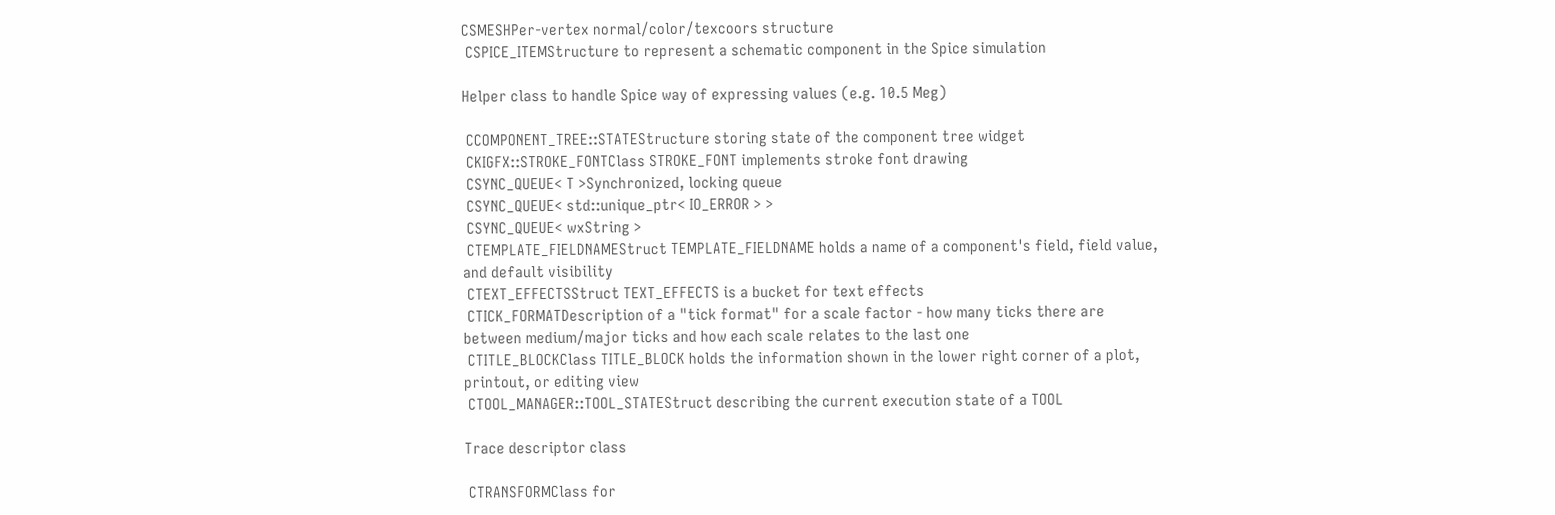CSMESHPer-vertex normal/color/texcoors structure
 CSPICE_ITEMStructure to represent a schematic component in the Spice simulation

Helper class to handle Spice way of expressing values (e.g. 10.5 Meg)

 CCOMPONENT_TREE::STATEStructure storing state of the component tree widget
 CKIGFX::STROKE_FONTClass STROKE_FONT implements stroke font drawing
 CSYNC_QUEUE< T >Synchronized, locking queue
 CSYNC_QUEUE< std::unique_ptr< IO_ERROR > >
 CSYNC_QUEUE< wxString >
 CTEMPLATE_FIELDNAMEStruct TEMPLATE_FIELDNAME holds a name of a component's field, field value, and default visibility
 CTEXT_EFFECTSStruct TEXT_EFFECTS is a bucket for text effects
 CTICK_FORMATDescription of a "tick format" for a scale factor - how many ticks there are between medium/major ticks and how each scale relates to the last one
 CTITLE_BLOCKClass TITLE_BLOCK holds the information shown in the lower right corner of a plot, printout, or editing view
 CTOOL_MANAGER::TOOL_STATEStruct describing the current execution state of a TOOL

Trace descriptor class

 CTRANSFORMClass for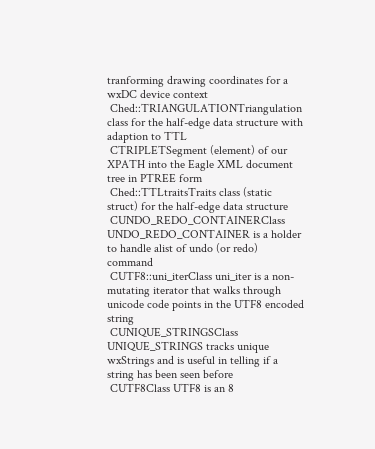tranforming drawing coordinates for a wxDC device context
 Ched::TRIANGULATIONTriangulation class for the half-edge data structure with adaption to TTL
 CTRIPLETSegment (element) of our XPATH into the Eagle XML document tree in PTREE form
 Ched::TTLtraitsTraits class (static struct) for the half-edge data structure
 CUNDO_REDO_CONTAINERClass UNDO_REDO_CONTAINER is a holder to handle alist of undo (or redo) command
 CUTF8::uni_iterClass uni_iter is a non-mutating iterator that walks through unicode code points in the UTF8 encoded string
 CUNIQUE_STRINGSClass UNIQUE_STRINGS tracks unique wxStrings and is useful in telling if a string has been seen before
 CUTF8Class UTF8 is an 8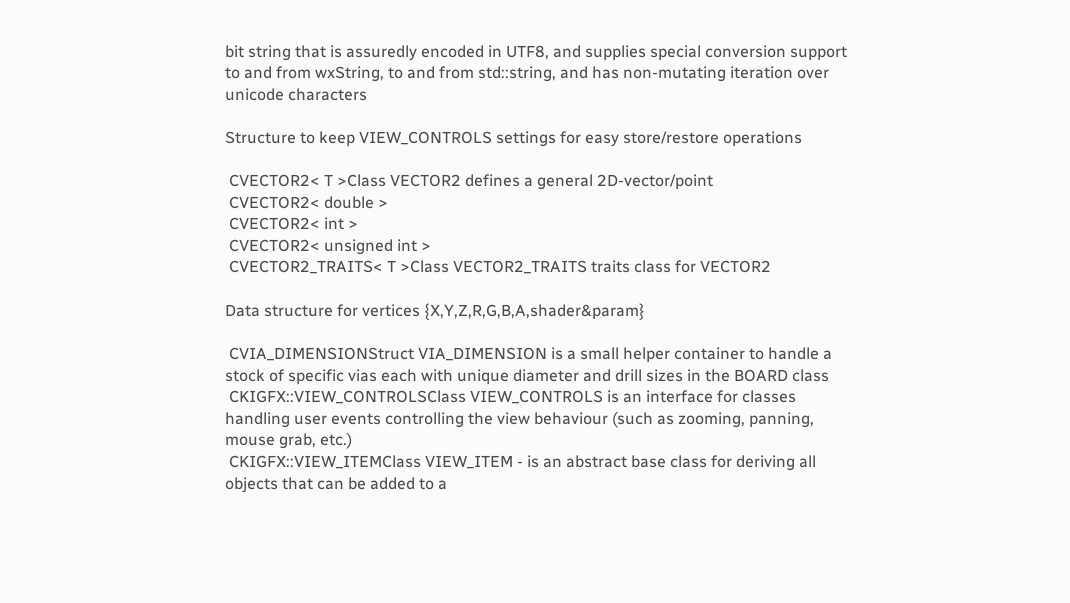bit string that is assuredly encoded in UTF8, and supplies special conversion support to and from wxString, to and from std::string, and has non-mutating iteration over unicode characters

Structure to keep VIEW_CONTROLS settings for easy store/restore operations

 CVECTOR2< T >Class VECTOR2 defines a general 2D-vector/point
 CVECTOR2< double >
 CVECTOR2< int >
 CVECTOR2< unsigned int >
 CVECTOR2_TRAITS< T >Class VECTOR2_TRAITS traits class for VECTOR2

Data structure for vertices {X,Y,Z,R,G,B,A,shader&param}

 CVIA_DIMENSIONStruct VIA_DIMENSION is a small helper container to handle a stock of specific vias each with unique diameter and drill sizes in the BOARD class
 CKIGFX::VIEW_CONTROLSClass VIEW_CONTROLS is an interface for classes handling user events controlling the view behaviour (such as zooming, panning, mouse grab, etc.)
 CKIGFX::VIEW_ITEMClass VIEW_ITEM - is an abstract base class for deriving all objects that can be added to a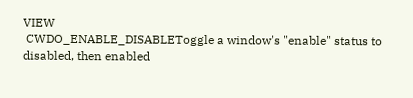VIEW
 CWDO_ENABLE_DISABLEToggle a window's "enable" status to disabled, then enabled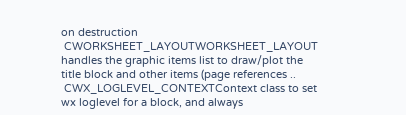on destruction
 CWORKSHEET_LAYOUTWORKSHEET_LAYOUT handles the graphic items list to draw/plot the title block and other items (page references ..
 CWX_LOGLEVEL_CONTEXTContext class to set wx loglevel for a block, and always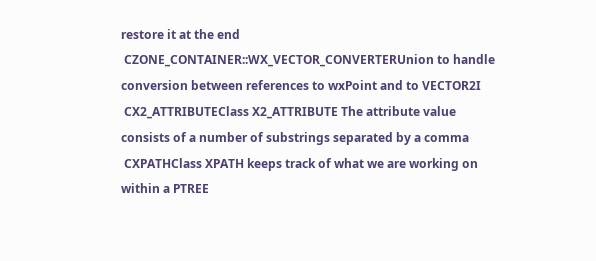restore it at the end
 CZONE_CONTAINER::WX_VECTOR_CONVERTERUnion to handle conversion between references to wxPoint and to VECTOR2I
 CX2_ATTRIBUTEClass X2_ATTRIBUTE The attribute value consists of a number of substrings separated by a comma
 CXPATHClass XPATH keeps track of what we are working on within a PTREE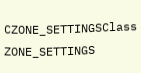CZONE_SETTINGSClass ZONE_SETTINGS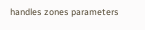handles zones parameters